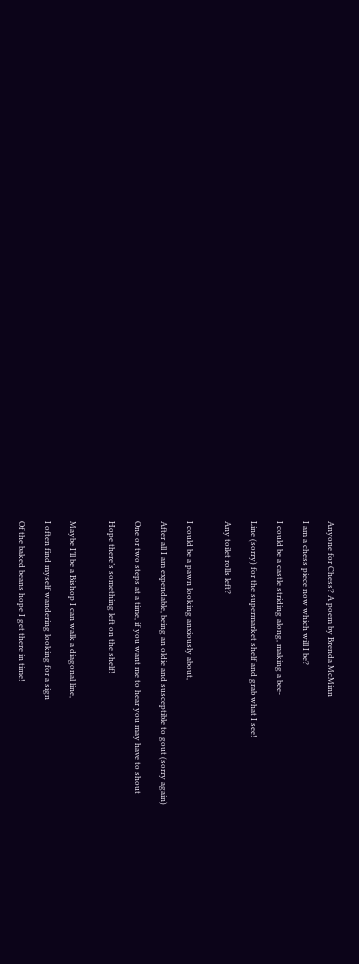Anyone for Chess? A poem by Brenda McMinn

I am a chess piece now which will I be?

I could be a castle striding along, making a bee-

Line (sorry) for the supermarket shelf and grab what I see!

Any toilet rolls left?


I could be a pawn looking anxiously about,

After all I am expendable, being an oldie and susceptible to gout (sorry again)

One or two steps at a time, if you want me to hear you may have to shout

Hope there’s something left on the shelf!


Maybe I’ll be a Bishop I can walk a diagonal line,

I often find myself wandering looking for a sign

Of the baked beans hope I get there in time!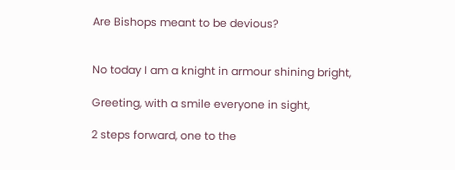Are Bishops meant to be devious?


No today I am a knight in armour shining bright,

Greeting, with a smile everyone in sight,

2 steps forward, one to the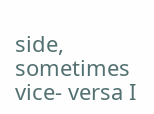side, sometimes vice- versa I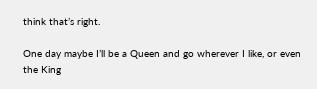think that’s right.

One day maybe I’ll be a Queen and go wherever I like, or even the King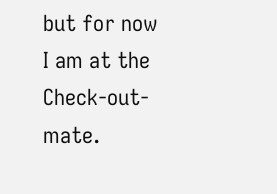but for now I am at the Check-out-mate.